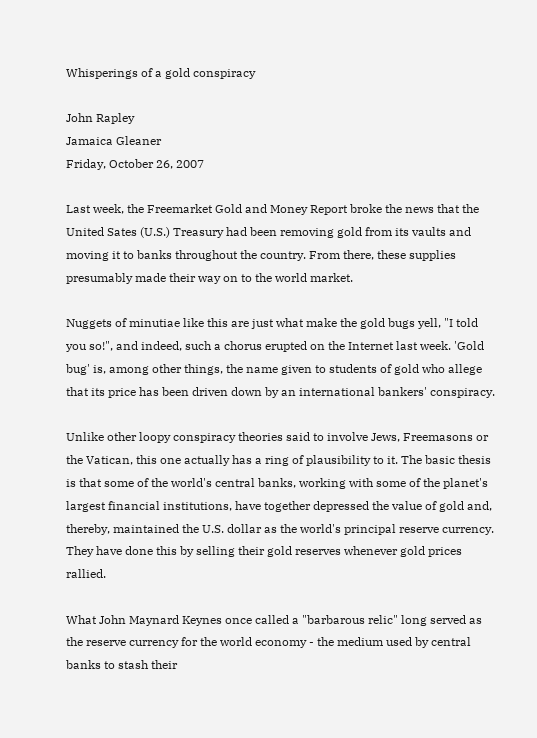Whisperings of a gold conspiracy

John Rapley
Jamaica Gleaner
Friday, October 26, 2007

Last week, the Freemarket Gold and Money Report broke the news that the United Sates (U.S.) Treasury had been removing gold from its vaults and moving it to banks throughout the country. From there, these supplies presumably made their way on to the world market.

Nuggets of minutiae like this are just what make the gold bugs yell, "I told you so!", and indeed, such a chorus erupted on the Internet last week. 'Gold bug' is, among other things, the name given to students of gold who allege that its price has been driven down by an international bankers' conspiracy.

Unlike other loopy conspiracy theories said to involve Jews, Freemasons or the Vatican, this one actually has a ring of plausibility to it. The basic thesis is that some of the world's central banks, working with some of the planet's largest financial institutions, have together depressed the value of gold and, thereby, maintained the U.S. dollar as the world's principal reserve currency. They have done this by selling their gold reserves whenever gold prices rallied.

What John Maynard Keynes once called a "barbarous relic" long served as the reserve currency for the world economy - the medium used by central banks to stash their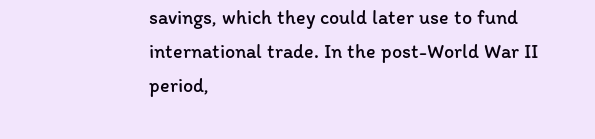savings, which they could later use to fund international trade. In the post-World War II period,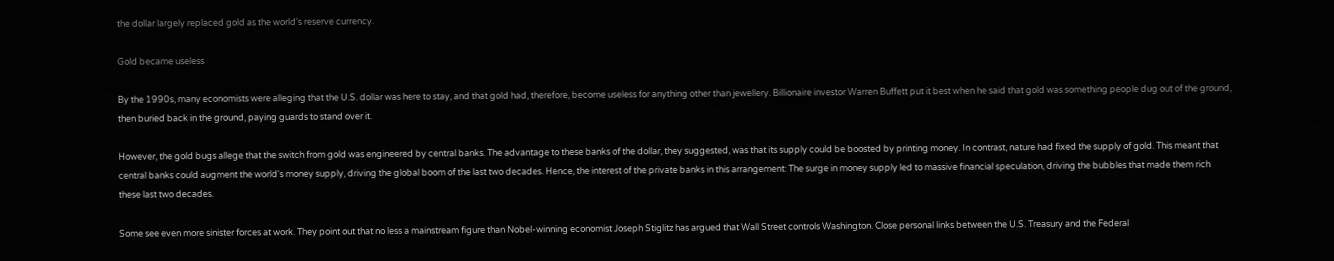the dollar largely replaced gold as the world's reserve currency.

Gold became useless

By the 1990s, many economists were alleging that the U.S. dollar was here to stay, and that gold had, therefore, become useless for anything other than jewellery. Billionaire investor Warren Buffett put it best when he said that gold was something people dug out of the ground, then buried back in the ground, paying guards to stand over it.

However, the gold bugs allege that the switch from gold was engineered by central banks. The advantage to these banks of the dollar, they suggested, was that its supply could be boosted by printing money. In contrast, nature had fixed the supply of gold. This meant that central banks could augment the world's money supply, driving the global boom of the last two decades. Hence, the interest of the private banks in this arrangement: The surge in money supply led to massive financial speculation, driving the bubbles that made them rich these last two decades.

Some see even more sinister forces at work. They point out that no less a mainstream figure than Nobel-winning economist Joseph Stiglitz has argued that Wall Street controls Washington. Close personal links between the U.S. Treasury and the Federal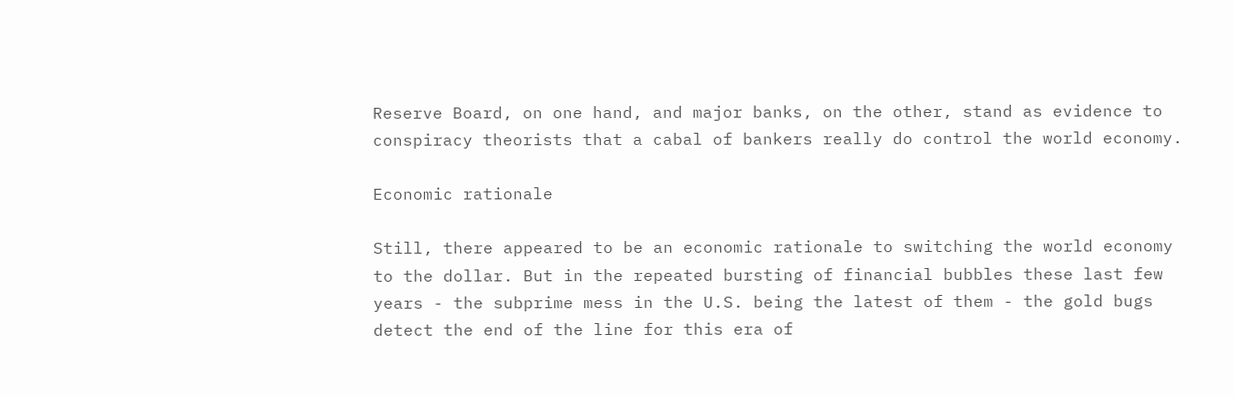Reserve Board, on one hand, and major banks, on the other, stand as evidence to conspiracy theorists that a cabal of bankers really do control the world economy.

Economic rationale

Still, there appeared to be an economic rationale to switching the world economy to the dollar. But in the repeated bursting of financial bubbles these last few years - the subprime mess in the U.S. being the latest of them - the gold bugs detect the end of the line for this era of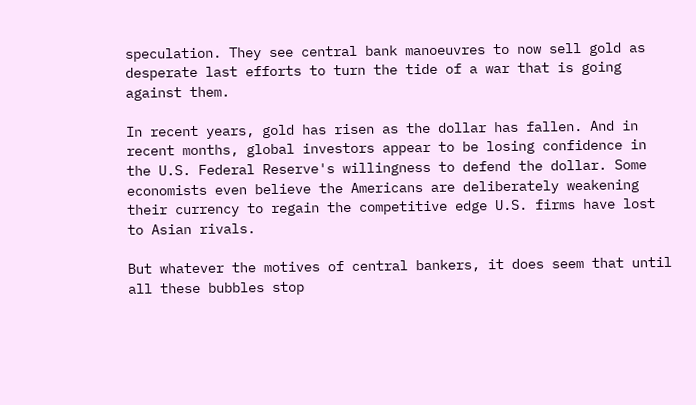speculation. They see central bank manoeuvres to now sell gold as desperate last efforts to turn the tide of a war that is going against them.

In recent years, gold has risen as the dollar has fallen. And in recent months, global investors appear to be losing confidence in the U.S. Federal Reserve's willingness to defend the dollar. Some economists even believe the Americans are deliberately weakening their currency to regain the competitive edge U.S. firms have lost to Asian rivals.

But whatever the motives of central bankers, it does seem that until all these bubbles stop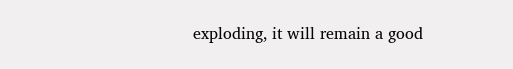exploding, it will remain a good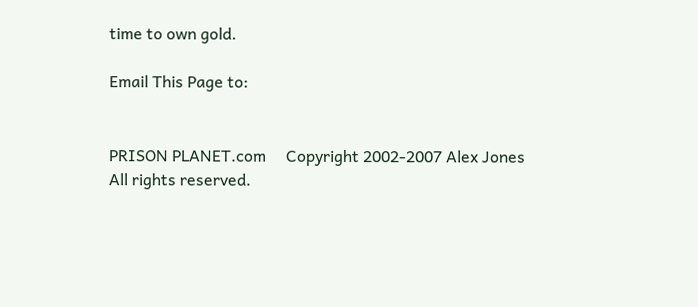time to own gold.

Email This Page to:


PRISON PLANET.com     Copyright 2002-2007 Alex Jones     All rights reserved.